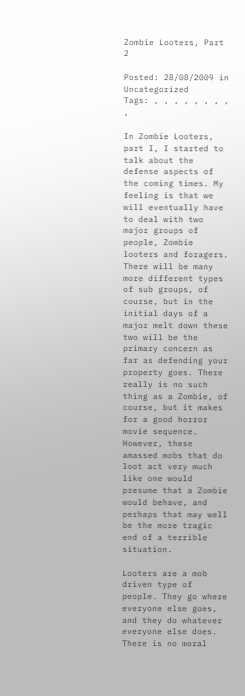Zombie Looters, Part 2

Posted: 28/08/2009 in Uncategorized
Tags: , , , , , , , , ,

In Zombie Looters, part I, I started to talk about the defense aspects of the coming times. My feeling is that we will eventually have to deal with two major groups of people, Zombie looters and foragers. There will be many more different types of sub groups, of course, but in the initial days of a major melt down these two will be the primary concern as far as defending your property goes. There really is no such thing as a Zombie, of course, but it makes for a good horror movie sequence. However, these amassed mobs that do loot act very much like one would presume that a Zombie would behave, and perhaps that may well be the more tragic end of a terrible situation.

Looters are a mob driven type of people. They go where everyone else goes, and they do whatever everyone else does. There is no moral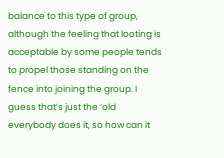balance to this type of group, although the feeling that looting is acceptable by some people tends to propel those standing on the fence into joining the group. I guess that’s just the ‘old everybody does it, so how can it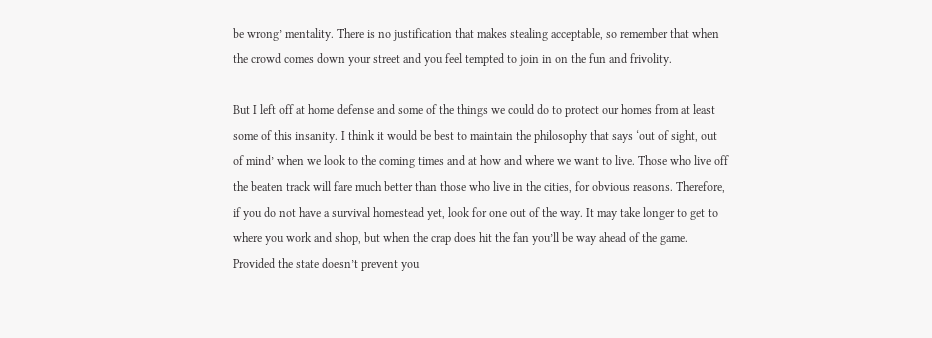be wrong’ mentality. There is no justification that makes stealing acceptable, so remember that when the crowd comes down your street and you feel tempted to join in on the fun and frivolity.

But I left off at home defense and some of the things we could do to protect our homes from at least some of this insanity. I think it would be best to maintain the philosophy that says ‘out of sight, out of mind’ when we look to the coming times and at how and where we want to live. Those who live off the beaten track will fare much better than those who live in the cities, for obvious reasons. Therefore, if you do not have a survival homestead yet, look for one out of the way. It may take longer to get to where you work and shop, but when the crap does hit the fan you’ll be way ahead of the game. Provided the state doesn’t prevent you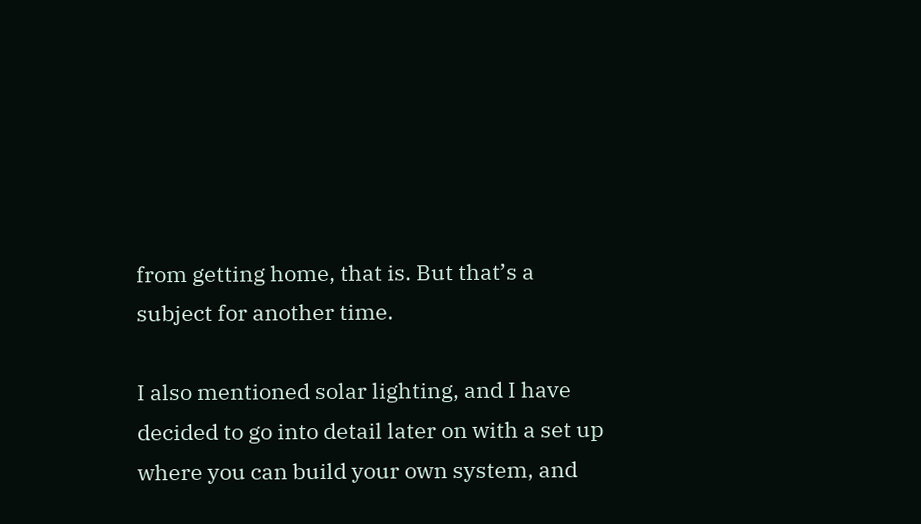from getting home, that is. But that’s a subject for another time.

I also mentioned solar lighting, and I have decided to go into detail later on with a set up where you can build your own system, and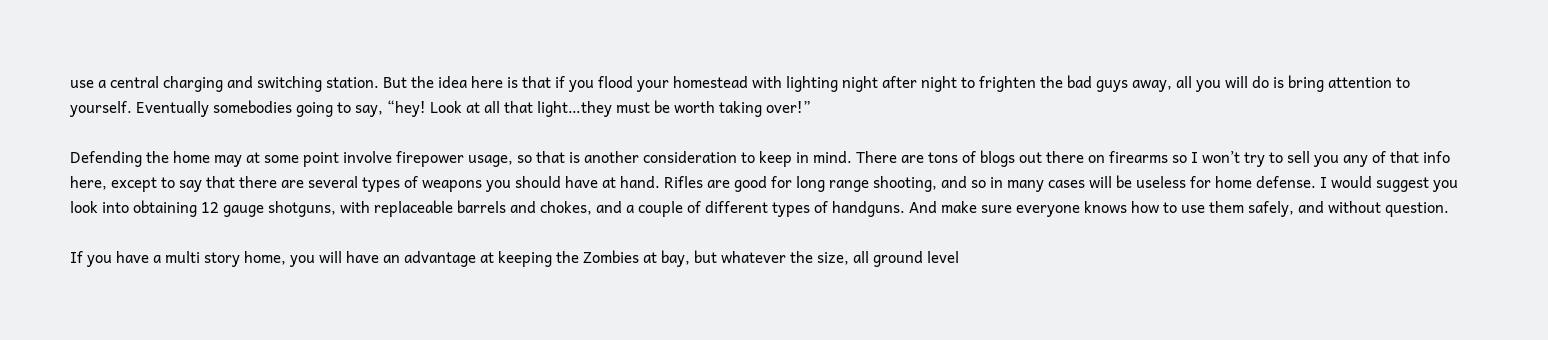use a central charging and switching station. But the idea here is that if you flood your homestead with lighting night after night to frighten the bad guys away, all you will do is bring attention to yourself. Eventually somebodies going to say, “hey! Look at all that light…they must be worth taking over!”

Defending the home may at some point involve firepower usage, so that is another consideration to keep in mind. There are tons of blogs out there on firearms so I won’t try to sell you any of that info here, except to say that there are several types of weapons you should have at hand. Rifles are good for long range shooting, and so in many cases will be useless for home defense. I would suggest you look into obtaining 12 gauge shotguns, with replaceable barrels and chokes, and a couple of different types of handguns. And make sure everyone knows how to use them safely, and without question.

If you have a multi story home, you will have an advantage at keeping the Zombies at bay, but whatever the size, all ground level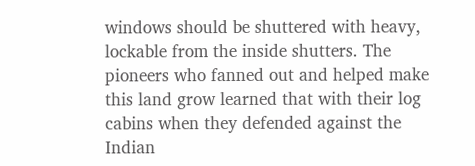windows should be shuttered with heavy, lockable from the inside shutters. The pioneers who fanned out and helped make this land grow learned that with their log cabins when they defended against the Indian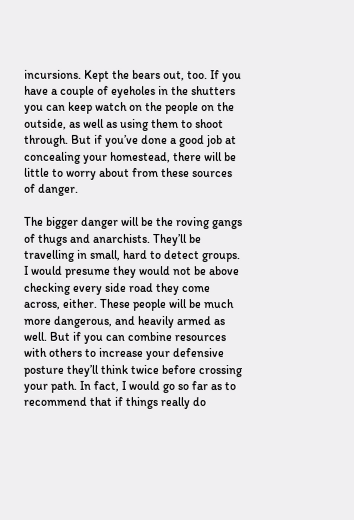incursions. Kept the bears out, too. If you have a couple of eyeholes in the shutters you can keep watch on the people on the outside, as well as using them to shoot through. But if you’ve done a good job at concealing your homestead, there will be little to worry about from these sources of danger.

The bigger danger will be the roving gangs of thugs and anarchists. They’ll be travelling in small, hard to detect groups. I would presume they would not be above checking every side road they come across, either. These people will be much more dangerous, and heavily armed as well. But if you can combine resources with others to increase your defensive posture they’ll think twice before crossing your path. In fact, I would go so far as to recommend that if things really do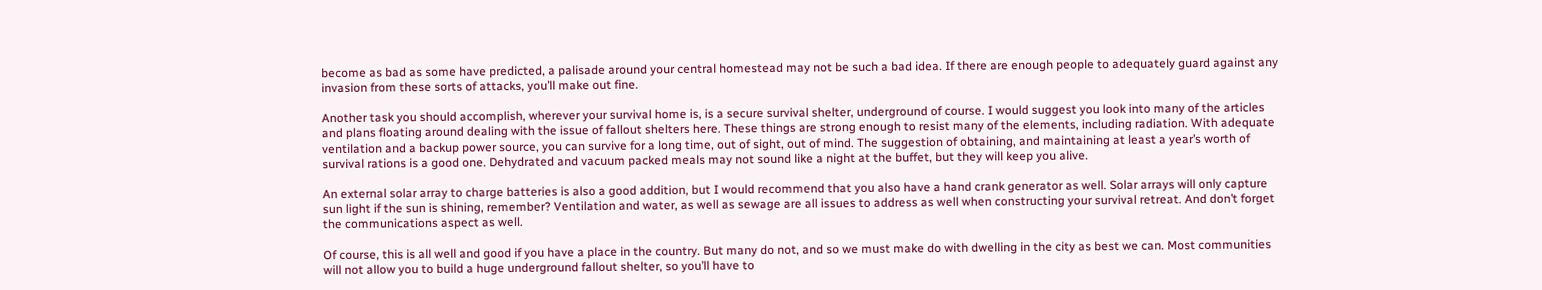become as bad as some have predicted, a palisade around your central homestead may not be such a bad idea. If there are enough people to adequately guard against any invasion from these sorts of attacks, you’ll make out fine.

Another task you should accomplish, wherever your survival home is, is a secure survival shelter, underground of course. I would suggest you look into many of the articles and plans floating around dealing with the issue of fallout shelters here. These things are strong enough to resist many of the elements, including radiation. With adequate ventilation and a backup power source, you can survive for a long time, out of sight, out of mind. The suggestion of obtaining, and maintaining at least a year’s worth of survival rations is a good one. Dehydrated and vacuum packed meals may not sound like a night at the buffet, but they will keep you alive.

An external solar array to charge batteries is also a good addition, but I would recommend that you also have a hand crank generator as well. Solar arrays will only capture sun light if the sun is shining, remember? Ventilation and water, as well as sewage are all issues to address as well when constructing your survival retreat. And don’t forget the communications aspect as well.

Of course, this is all well and good if you have a place in the country. But many do not, and so we must make do with dwelling in the city as best we can. Most communities will not allow you to build a huge underground fallout shelter, so you’ll have to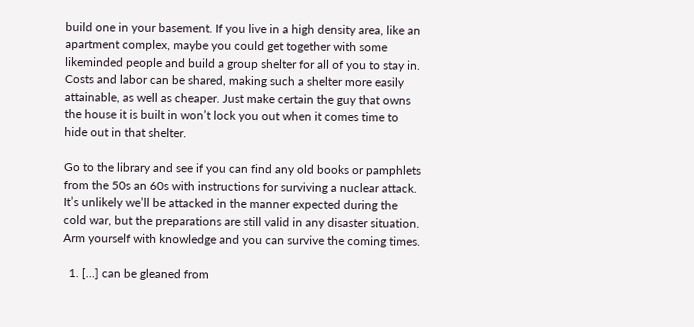build one in your basement. If you live in a high density area, like an apartment complex, maybe you could get together with some likeminded people and build a group shelter for all of you to stay in. Costs and labor can be shared, making such a shelter more easily attainable, as well as cheaper. Just make certain the guy that owns the house it is built in won’t lock you out when it comes time to hide out in that shelter.

Go to the library and see if you can find any old books or pamphlets from the 50s an 60s with instructions for surviving a nuclear attack. It’s unlikely we’ll be attacked in the manner expected during the cold war, but the preparations are still valid in any disaster situation. Arm yourself with knowledge and you can survive the coming times.

  1. […] can be gleaned from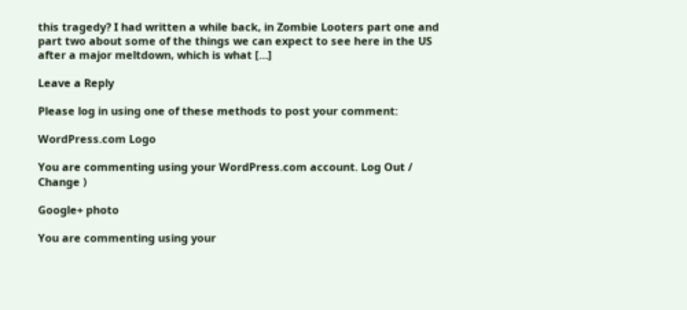this tragedy? I had written a while back, in Zombie Looters part one and part two about some of the things we can expect to see here in the US after a major meltdown, which is what […]

Leave a Reply

Please log in using one of these methods to post your comment:

WordPress.com Logo

You are commenting using your WordPress.com account. Log Out /  Change )

Google+ photo

You are commenting using your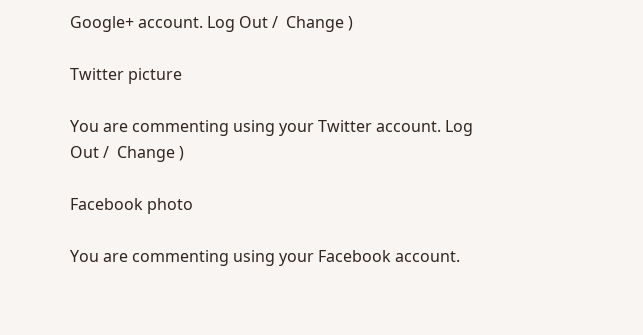Google+ account. Log Out /  Change )

Twitter picture

You are commenting using your Twitter account. Log Out /  Change )

Facebook photo

You are commenting using your Facebook account.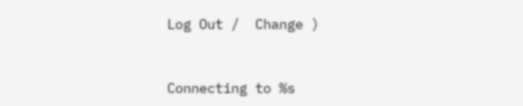Log Out /  Change )


Connecting to %s